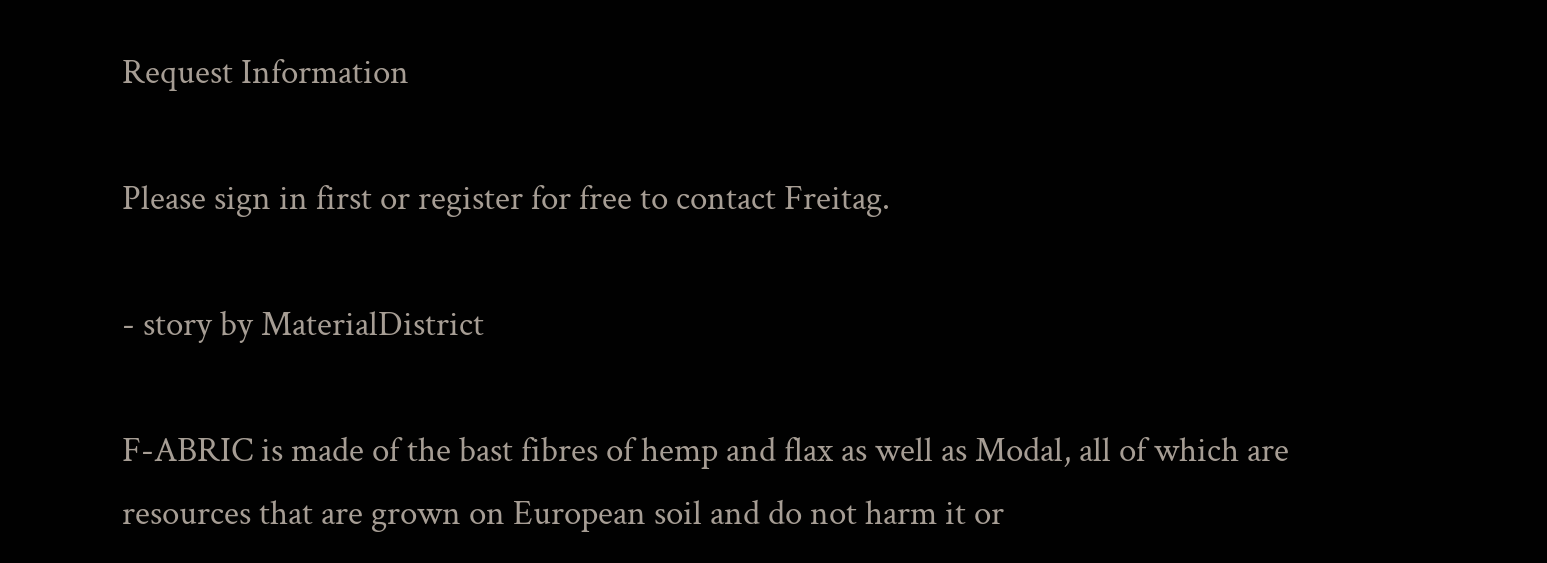Request Information

Please sign in first or register for free to contact Freitag.

- story by MaterialDistrict

F-ABRIC is made of the bast fibres of hemp and flax as well as Modal, all of which are resources that are grown on European soil and do not harm it or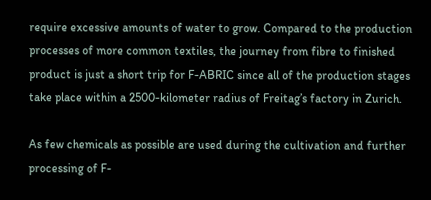require excessive amounts of water to grow. Compared to the production processes of more common textiles, the journey from fibre to finished product is just a short trip for F-ABRIC since all of the production stages take place within a 2500-kilometer radius of Freitag’s factory in Zurich.

As few chemicals as possible are used during the cultivation and further processing of F-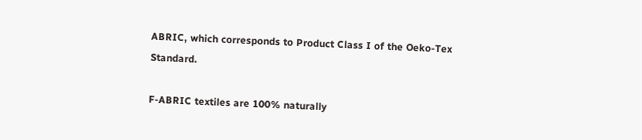ABRIC, which corresponds to Product Class I of the Oeko-Tex Standard.

F-ABRIC textiles are 100% naturally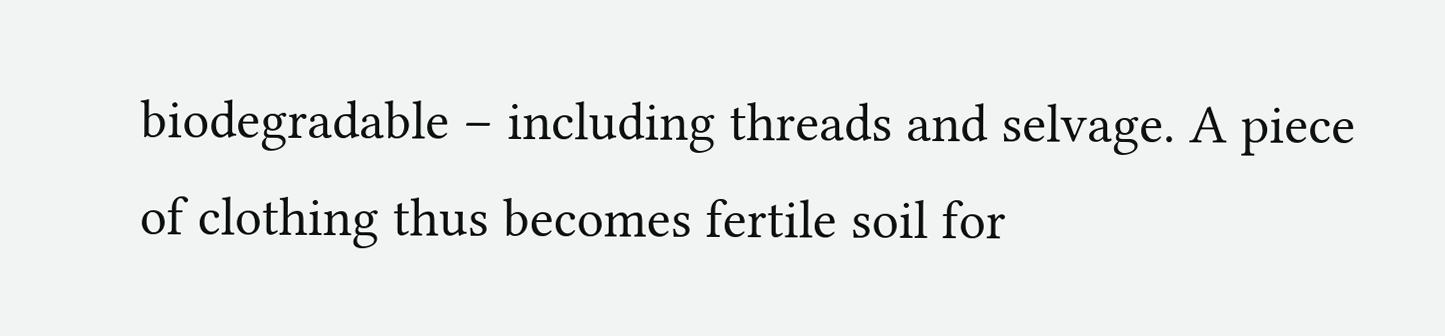biodegradable – including threads and selvage. A piece of clothing thus becomes fertile soil for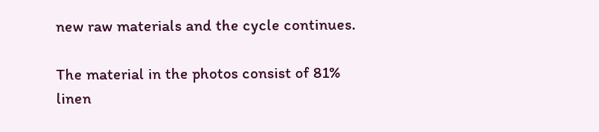new raw materials and the cycle continues.

The material in the photos consist of 81% linen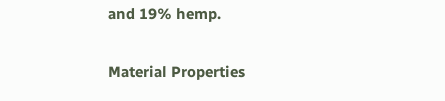and 19% hemp.

Material Properties